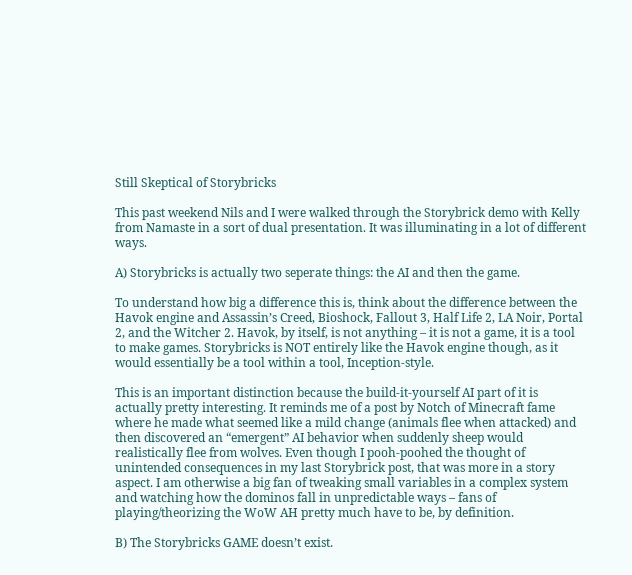Still Skeptical of Storybricks

This past weekend Nils and I were walked through the Storybrick demo with Kelly from Namaste in a sort of dual presentation. It was illuminating in a lot of different ways.

A) Storybricks is actually two seperate things: the AI and then the game.

To understand how big a difference this is, think about the difference between the Havok engine and Assassin’s Creed, Bioshock, Fallout 3, Half Life 2, LA Noir, Portal 2, and the Witcher 2. Havok, by itself, is not anything – it is not a game, it is a tool to make games. Storybricks is NOT entirely like the Havok engine though, as it would essentially be a tool within a tool, Inception-style.

This is an important distinction because the build-it-yourself AI part of it is actually pretty interesting. It reminds me of a post by Notch of Minecraft fame where he made what seemed like a mild change (animals flee when attacked) and then discovered an “emergent” AI behavior when suddenly sheep would realistically flee from wolves. Even though I pooh-poohed the thought of unintended consequences in my last Storybrick post, that was more in a story aspect. I am otherwise a big fan of tweaking small variables in a complex system and watching how the dominos fall in unpredictable ways – fans of playing/theorizing the WoW AH pretty much have to be, by definition.

B) The Storybricks GAME doesn’t exist.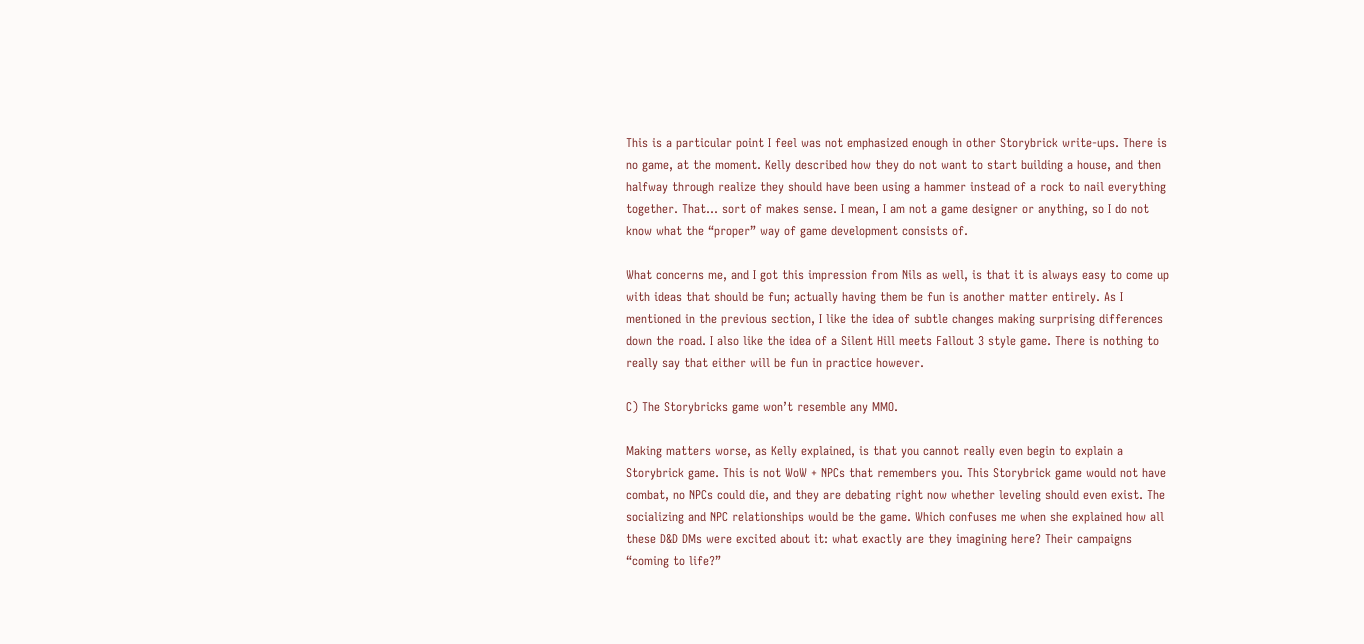This is a particular point I feel was not emphasized enough in other Storybrick write-ups. There is no game, at the moment. Kelly described how they do not want to start building a house, and then halfway through realize they should have been using a hammer instead of a rock to nail everything together. That… sort of makes sense. I mean, I am not a game designer or anything, so I do not know what the “proper” way of game development consists of.

What concerns me, and I got this impression from Nils as well, is that it is always easy to come up with ideas that should be fun; actually having them be fun is another matter entirely. As I mentioned in the previous section, I like the idea of subtle changes making surprising differences down the road. I also like the idea of a Silent Hill meets Fallout 3 style game. There is nothing to really say that either will be fun in practice however.

C) The Storybricks game won’t resemble any MMO.

Making matters worse, as Kelly explained, is that you cannot really even begin to explain a Storybrick game. This is not WoW + NPCs that remembers you. This Storybrick game would not have combat, no NPCs could die, and they are debating right now whether leveling should even exist. The socializing and NPC relationships would be the game. Which confuses me when she explained how all these D&D DMs were excited about it: what exactly are they imagining here? Their campaigns “coming to life?”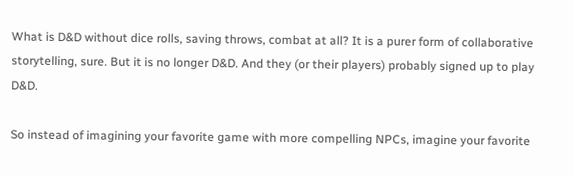What is D&D without dice rolls, saving throws, combat at all? It is a purer form of collaborative storytelling, sure. But it is no longer D&D. And they (or their players) probably signed up to play D&D.

So instead of imagining your favorite game with more compelling NPCs, imagine your favorite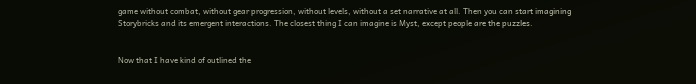game without combat, without gear progression, without levels, without a set narrative at all. Then you can start imagining Storybricks and its emergent interactions. The closest thing I can imagine is Myst, except people are the puzzles.


Now that I have kind of outlined the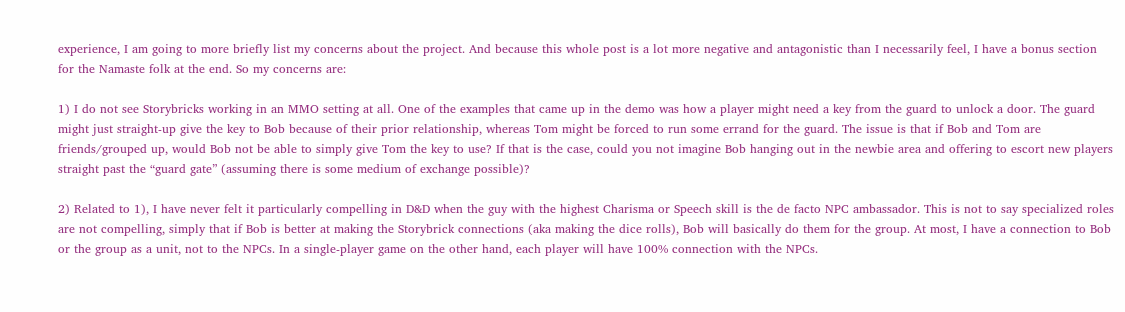experience, I am going to more briefly list my concerns about the project. And because this whole post is a lot more negative and antagonistic than I necessarily feel, I have a bonus section for the Namaste folk at the end. So my concerns are:

1) I do not see Storybricks working in an MMO setting at all. One of the examples that came up in the demo was how a player might need a key from the guard to unlock a door. The guard might just straight-up give the key to Bob because of their prior relationship, whereas Tom might be forced to run some errand for the guard. The issue is that if Bob and Tom are friends/grouped up, would Bob not be able to simply give Tom the key to use? If that is the case, could you not imagine Bob hanging out in the newbie area and offering to escort new players straight past the “guard gate” (assuming there is some medium of exchange possible)?

2) Related to 1), I have never felt it particularly compelling in D&D when the guy with the highest Charisma or Speech skill is the de facto NPC ambassador. This is not to say specialized roles are not compelling, simply that if Bob is better at making the Storybrick connections (aka making the dice rolls), Bob will basically do them for the group. At most, I have a connection to Bob or the group as a unit, not to the NPCs. In a single-player game on the other hand, each player will have 100% connection with the NPCs.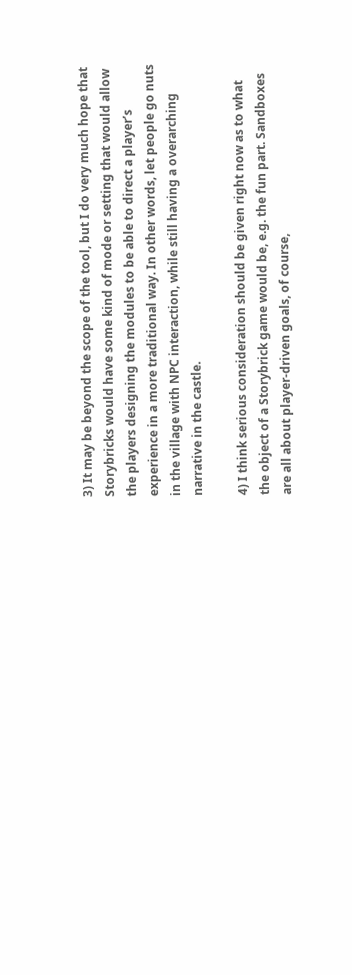3) It may be beyond the scope of the tool, but I do very much hope that Storybricks would have some kind of mode or setting that would allow the players designing the modules to be able to direct a player’s experience in a more traditional way. In other words, let people go nuts in the village with NPC interaction, while still having a overarching narrative in the castle.

4) I think serious consideration should be given right now as to what the object of a Storybrick game would be, e.g. the fun part. Sandboxes are all about player-driven goals, of course,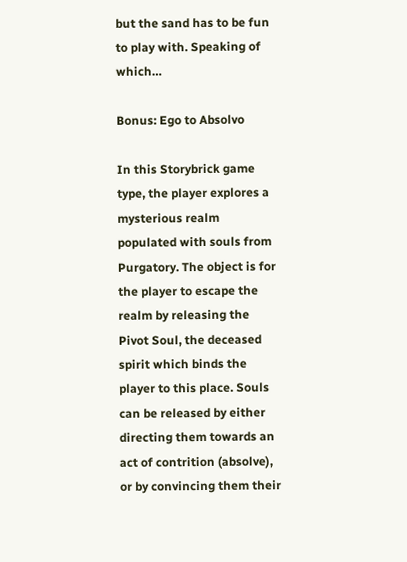but the sand has to be fun to play with. Speaking of which…

Bonus: Ego to Absolvo

In this Storybrick game type, the player explores a mysterious realm populated with souls from Purgatory. The object is for the player to escape the realm by releasing the Pivot Soul, the deceased spirit which binds the player to this place. Souls can be released by either directing them towards an act of contrition (absolve), or by convincing them their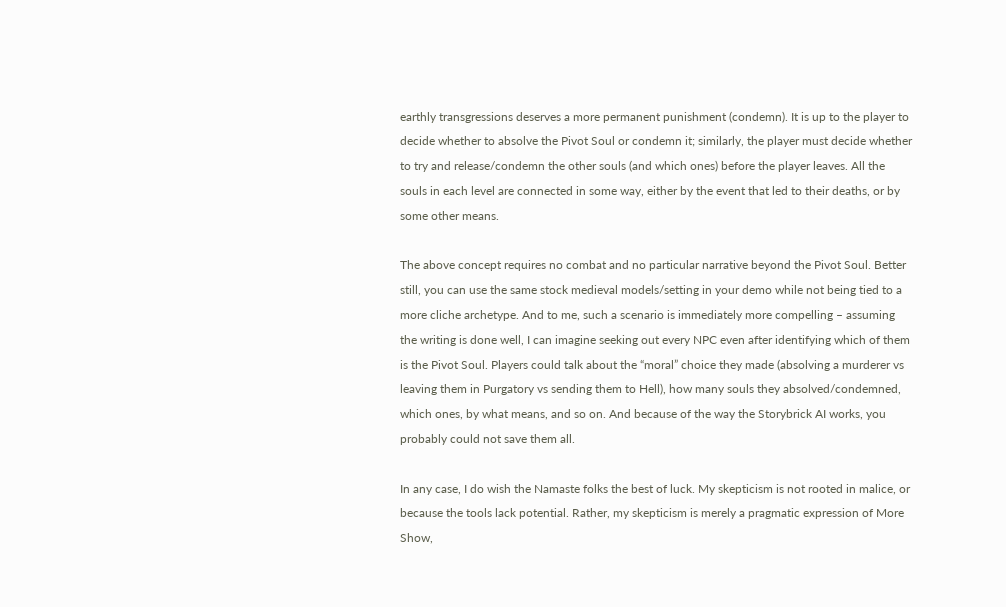earthly transgressions deserves a more permanent punishment (condemn). It is up to the player to decide whether to absolve the Pivot Soul or condemn it; similarly, the player must decide whether to try and release/condemn the other souls (and which ones) before the player leaves. All the souls in each level are connected in some way, either by the event that led to their deaths, or by some other means.

The above concept requires no combat and no particular narrative beyond the Pivot Soul. Better still, you can use the same stock medieval models/setting in your demo while not being tied to a more cliche archetype. And to me, such a scenario is immediately more compelling – assuming the writing is done well, I can imagine seeking out every NPC even after identifying which of them is the Pivot Soul. Players could talk about the “moral” choice they made (absolving a murderer vs leaving them in Purgatory vs sending them to Hell), how many souls they absolved/condemned, which ones, by what means, and so on. And because of the way the Storybrick AI works, you probably could not save them all.

In any case, I do wish the Namaste folks the best of luck. My skepticism is not rooted in malice, or because the tools lack potential. Rather, my skepticism is merely a pragmatic expression of More Show,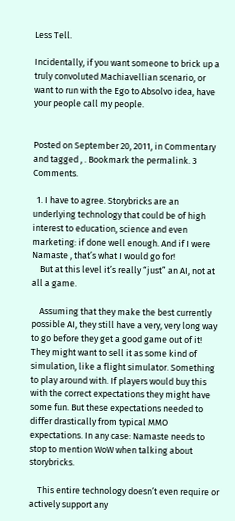Less Tell.

Incidentally, if you want someone to brick up a truly convoluted Machiavellian scenario, or want to run with the Ego to Absolvo idea, have your people call my people.


Posted on September 20, 2011, in Commentary and tagged , . Bookmark the permalink. 3 Comments.

  1. I have to agree. Storybricks are an underlying technology that could be of high interest to education, science and even marketing: if done well enough. And if I were Namaste , that’s what I would go for!
    But at this level it’s really “just” an AI, not at all a game.

    Assuming that they make the best currently possible AI, they still have a very, very long way to go before they get a good game out of it! They might want to sell it as some kind of simulation, like a flight simulator. Something to play around with. If players would buy this with the correct expectations they might have some fun. But these expectations needed to differ drastically from typical MMO expectations. In any case: Namaste needs to stop to mention WoW when talking about storybricks.

    This entire technology doesn’t even require or actively support any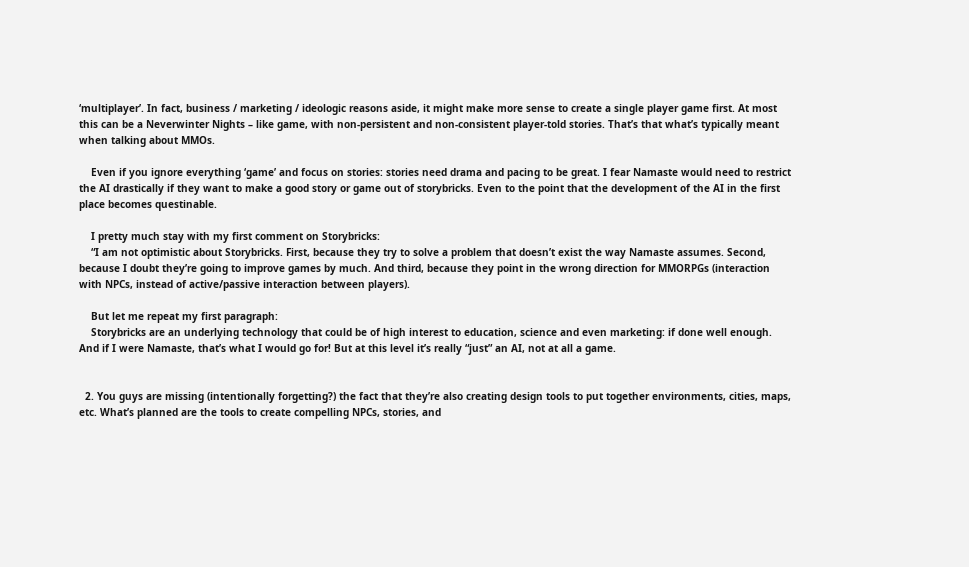‘multiplayer’. In fact, business / marketing / ideologic reasons aside, it might make more sense to create a single player game first. At most this can be a Neverwinter Nights – like game, with non-persistent and non-consistent player-told stories. That’s that what’s typically meant when talking about MMOs.

    Even if you ignore everything ‘game’ and focus on stories: stories need drama and pacing to be great. I fear Namaste would need to restrict the AI drastically if they want to make a good story or game out of storybricks. Even to the point that the development of the AI in the first place becomes questinable.

    I pretty much stay with my first comment on Storybricks:
    “I am not optimistic about Storybricks. First, because they try to solve a problem that doesn’t exist the way Namaste assumes. Second, because I doubt they’re going to improve games by much. And third, because they point in the wrong direction for MMORPGs (interaction with NPCs, instead of active/passive interaction between players).

    But let me repeat my first paragraph:
    Storybricks are an underlying technology that could be of high interest to education, science and even marketing: if done well enough. And if I were Namaste, that’s what I would go for! But at this level it’s really “just” an AI, not at all a game.


  2. You guys are missing (intentionally forgetting?) the fact that they’re also creating design tools to put together environments, cities, maps, etc. What’s planned are the tools to create compelling NPCs, stories, and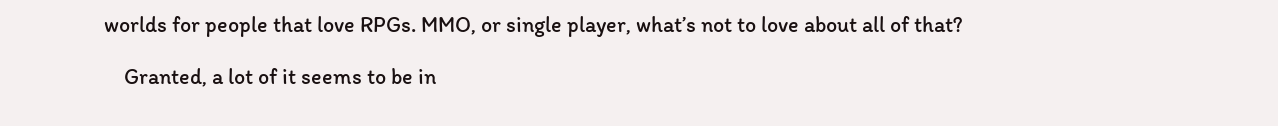worlds for people that love RPGs. MMO, or single player, what’s not to love about all of that?

    Granted, a lot of it seems to be in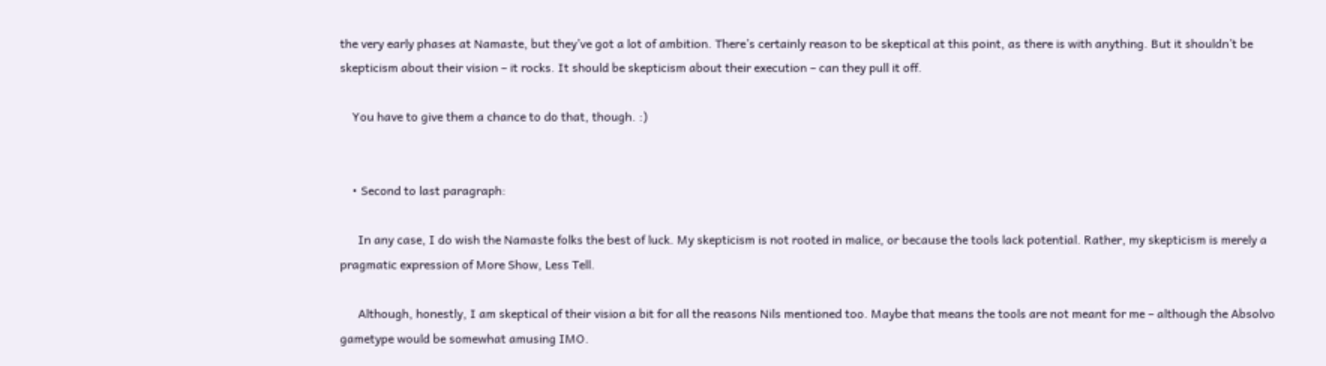the very early phases at Namaste, but they’ve got a lot of ambition. There’s certainly reason to be skeptical at this point, as there is with anything. But it shouldn’t be skepticism about their vision – it rocks. It should be skepticism about their execution – can they pull it off.

    You have to give them a chance to do that, though. :)


    • Second to last paragraph:

      In any case, I do wish the Namaste folks the best of luck. My skepticism is not rooted in malice, or because the tools lack potential. Rather, my skepticism is merely a pragmatic expression of More Show, Less Tell.

      Although, honestly, I am skeptical of their vision a bit for all the reasons Nils mentioned too. Maybe that means the tools are not meant for me – although the Absolvo gametype would be somewhat amusing IMO.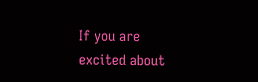If you are excited about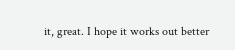it, great. I hope it works out better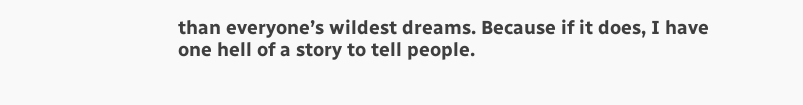than everyone’s wildest dreams. Because if it does, I have one hell of a story to tell people.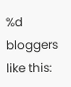%d bloggers like this: